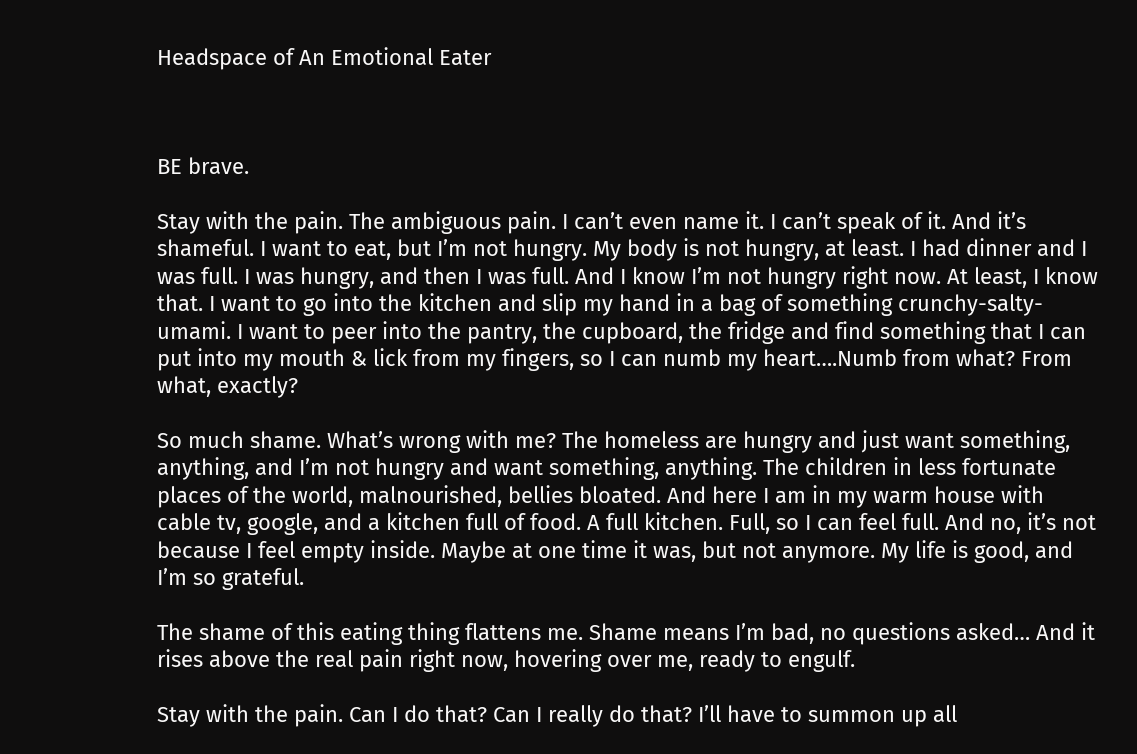Headspace of An Emotional Eater



BE brave.

Stay with the pain. The ambiguous pain. I can’t even name it. I can’t speak of it. And it’s shameful. I want to eat, but I’m not hungry. My body is not hungry, at least. I had dinner and I was full. I was hungry, and then I was full. And I know I’m not hungry right now. At least, I know that. I want to go into the kitchen and slip my hand in a bag of something crunchy-salty-umami. I want to peer into the pantry, the cupboard, the fridge and find something that I can put into my mouth & lick from my fingers, so I can numb my heart….Numb from what? From what, exactly?

So much shame. What’s wrong with me? The homeless are hungry and just want something, anything, and I’m not hungry and want something, anything. The children in less fortunate places of the world, malnourished, bellies bloated. And here I am in my warm house with cable tv, google, and a kitchen full of food. A full kitchen. Full, so I can feel full. And no, it’s not because I feel empty inside. Maybe at one time it was, but not anymore. My life is good, and I’m so grateful.

The shame of this eating thing flattens me. Shame means I’m bad, no questions asked… And it rises above the real pain right now, hovering over me, ready to engulf.

Stay with the pain. Can I do that? Can I really do that? I’ll have to summon up all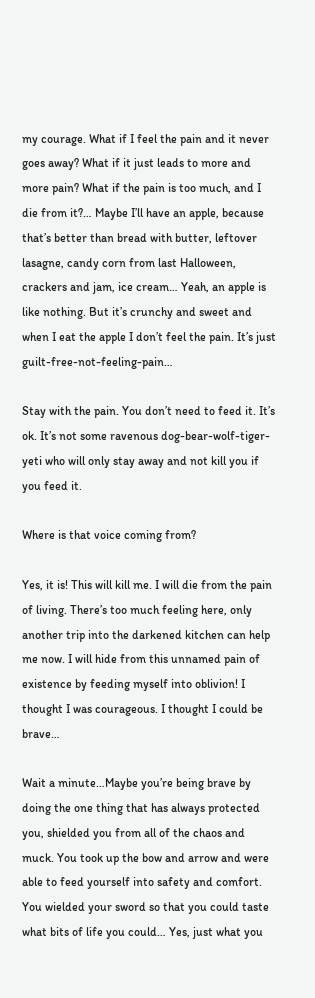my courage. What if I feel the pain and it never goes away? What if it just leads to more and more pain? What if the pain is too much, and I die from it?… Maybe I’ll have an apple, because that’s better than bread with butter, leftover lasagne, candy corn from last Halloween, crackers and jam, ice cream… Yeah, an apple is like nothing. But it’s crunchy and sweet and when I eat the apple I don’t feel the pain. It’s just guilt-free-not-feeling-pain…

Stay with the pain. You don’t need to feed it. It’s ok. It’s not some ravenous dog-bear-wolf-tiger-yeti who will only stay away and not kill you if you feed it.

Where is that voice coming from?

Yes, it is! This will kill me. I will die from the pain of living. There’s too much feeling here, only another trip into the darkened kitchen can help me now. I will hide from this unnamed pain of existence by feeding myself into oblivion! I thought I was courageous. I thought I could be brave…

Wait a minute…Maybe you’re being brave by doing the one thing that has always protected you, shielded you from all of the chaos and muck. You took up the bow and arrow and were able to feed yourself into safety and comfort. You wielded your sword so that you could taste what bits of life you could… Yes, just what you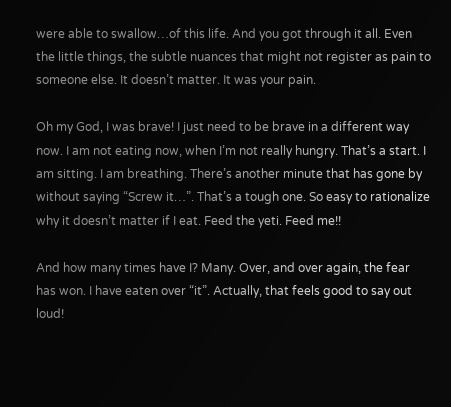were able to swallow…of this life. And you got through it all. Even the little things, the subtle nuances that might not register as pain to someone else. It doesn’t matter. It was your pain.

Oh my God, I was brave! I just need to be brave in a different way now. I am not eating now, when I’m not really hungry. That’s a start. I am sitting. I am breathing. There’s another minute that has gone by without saying “Screw it…”. That’s a tough one. So easy to rationalize why it doesn’t matter if I eat. Feed the yeti. Feed me!!

And how many times have I? Many. Over, and over again, the fear has won. I have eaten over “it”. Actually, that feels good to say out loud!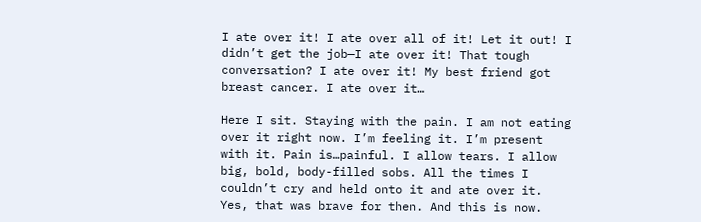I ate over it! I ate over all of it! Let it out! I didn’t get the job—I ate over it! That tough conversation? I ate over it! My best friend got breast cancer. I ate over it…

Here I sit. Staying with the pain. I am not eating over it right now. I’m feeling it. I’m present with it. Pain is…painful. I allow tears. I allow big, bold, body-filled sobs. All the times I couldn’t cry and held onto it and ate over it. Yes, that was brave for then. And this is now.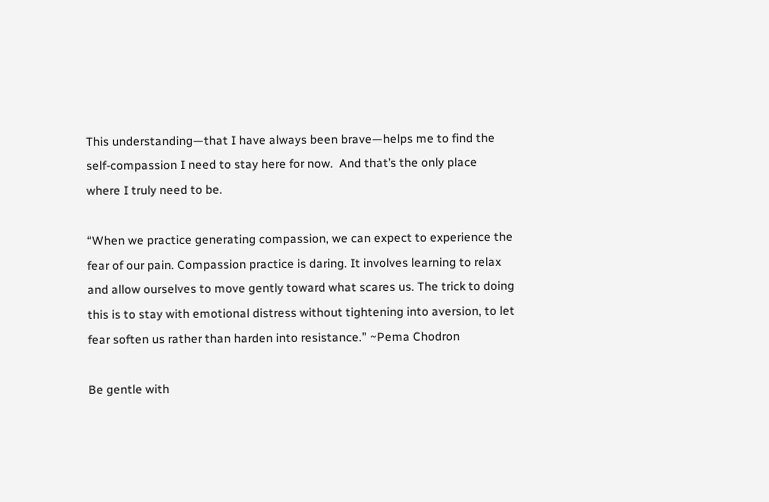This understanding—that I have always been brave—helps me to find the self-compassion I need to stay here for now.  And that’s the only place where I truly need to be.

“When we practice generating compassion, we can expect to experience the fear of our pain. Compassion practice is daring. It involves learning to relax and allow ourselves to move gently toward what scares us. The trick to doing this is to stay with emotional distress without tightening into aversion, to let fear soften us rather than harden into resistance.” ~Pema Chodron

Be gentle with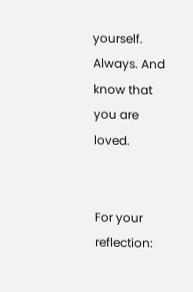yourself. Always. And know that you are loved.


For your reflection: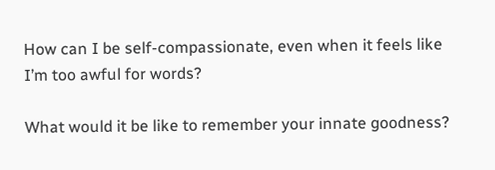How can I be self-compassionate, even when it feels like I’m too awful for words?

What would it be like to remember your innate goodness?